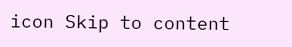icon Skip to content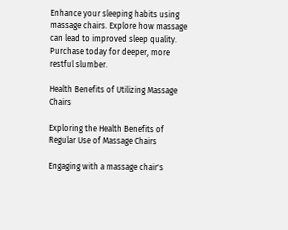Enhance your sleeping habits using massage chairs. Explore how massage can lead to improved sleep quality. Purchase today for deeper, more restful slumber.

Health Benefits of Utilizing Massage Chairs

Exploring the Health Benefits of Regular Use of Massage Chairs

Engaging with a massage chair's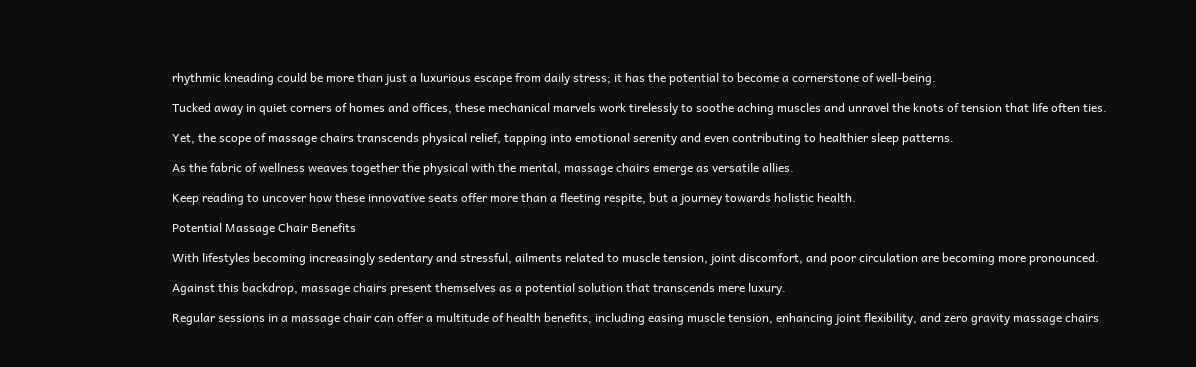rhythmic kneading could be more than just a luxurious escape from daily stress; it has the potential to become a cornerstone of well-being.

Tucked away in quiet corners of homes and offices, these mechanical marvels work tirelessly to soothe aching muscles and unravel the knots of tension that life often ties.

Yet, the scope of massage chairs transcends physical relief, tapping into emotional serenity and even contributing to healthier sleep patterns.

As the fabric of wellness weaves together the physical with the mental, massage chairs emerge as versatile allies.

Keep reading to uncover how these innovative seats offer more than a fleeting respite, but a journey towards holistic health.

Potential Massage Chair Benefits

With lifestyles becoming increasingly sedentary and stressful, ailments related to muscle tension, joint discomfort, and poor circulation are becoming more pronounced.

Against this backdrop, massage chairs present themselves as a potential solution that transcends mere luxury.

Regular sessions in a massage chair can offer a multitude of health benefits, including easing muscle tension, enhancing joint flexibility, and zero gravity massage chairs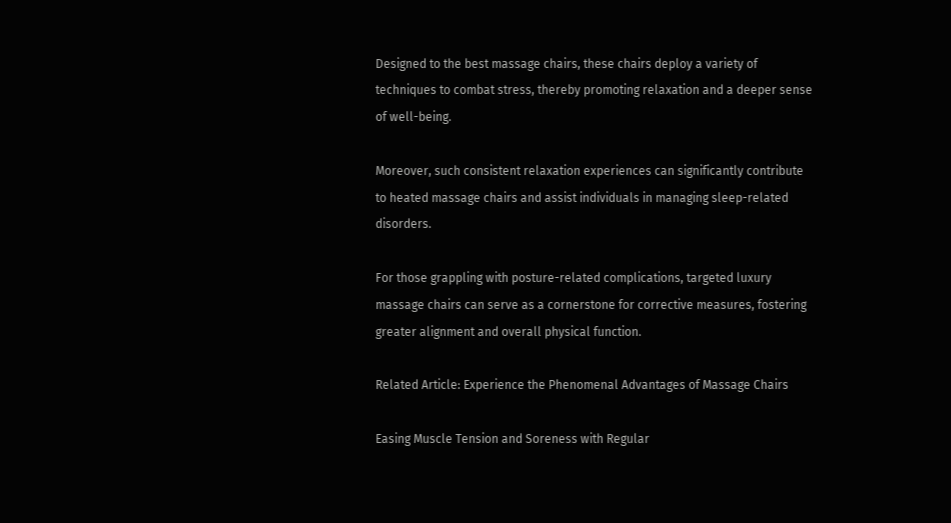Designed to the best massage chairs, these chairs deploy a variety of techniques to combat stress, thereby promoting relaxation and a deeper sense of well-being.

Moreover, such consistent relaxation experiences can significantly contribute to heated massage chairs and assist individuals in managing sleep-related disorders.

For those grappling with posture-related complications, targeted luxury massage chairs can serve as a cornerstone for corrective measures, fostering greater alignment and overall physical function.

Related Article: Experience the Phenomenal Advantages of Massage Chairs

Easing Muscle Tension and Soreness with Regular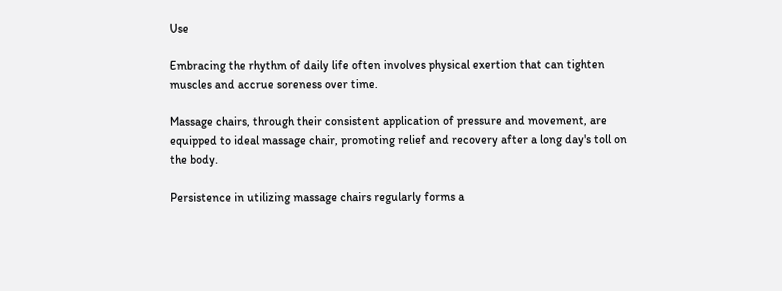Use

Embracing the rhythm of daily life often involves physical exertion that can tighten muscles and accrue soreness over time.

Massage chairs, through their consistent application of pressure and movement, are equipped to ideal massage chair, promoting relief and recovery after a long day's toll on the body.

Persistence in utilizing massage chairs regularly forms a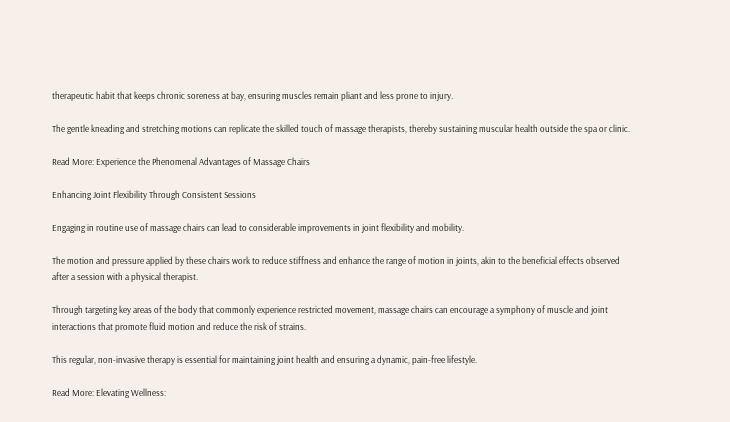therapeutic habit that keeps chronic soreness at bay, ensuring muscles remain pliant and less prone to injury.

The gentle kneading and stretching motions can replicate the skilled touch of massage therapists, thereby sustaining muscular health outside the spa or clinic.

Read More: Experience the Phenomenal Advantages of Massage Chairs

Enhancing Joint Flexibility Through Consistent Sessions

Engaging in routine use of massage chairs can lead to considerable improvements in joint flexibility and mobility.

The motion and pressure applied by these chairs work to reduce stiffness and enhance the range of motion in joints, akin to the beneficial effects observed after a session with a physical therapist.

Through targeting key areas of the body that commonly experience restricted movement, massage chairs can encourage a symphony of muscle and joint interactions that promote fluid motion and reduce the risk of strains.

This regular, non-invasive therapy is essential for maintaining joint health and ensuring a dynamic, pain-free lifestyle.

Read More: Elevating Wellness: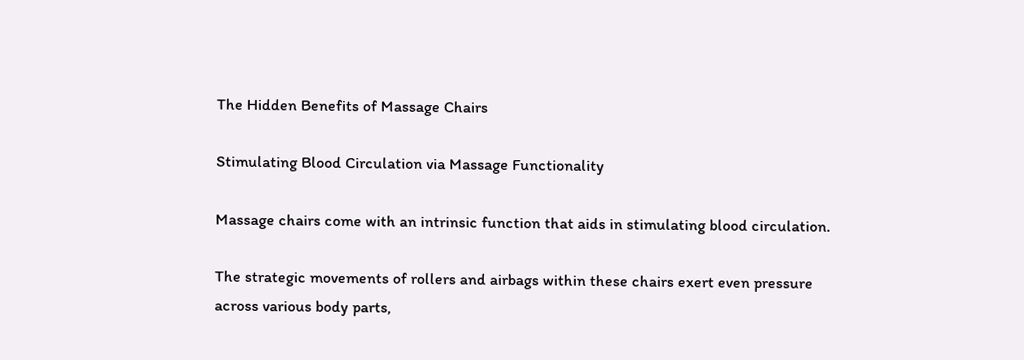The Hidden Benefits of Massage Chairs

Stimulating Blood Circulation via Massage Functionality

Massage chairs come with an intrinsic function that aids in stimulating blood circulation.

The strategic movements of rollers and airbags within these chairs exert even pressure across various body parts,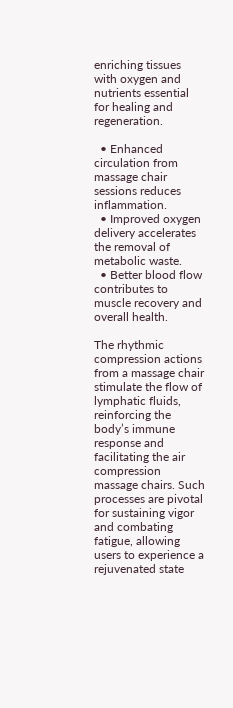enriching tissues with oxygen and nutrients essential for healing and regeneration.

  • Enhanced circulation from massage chair sessions reduces inflammation.
  • Improved oxygen delivery accelerates the removal of metabolic waste.
  • Better blood flow contributes to muscle recovery and overall health.

The rhythmic compression actions from a massage chair stimulate the flow of lymphatic fluids, reinforcing the body’s immune response and facilitating the air compression massage chairs. Such processes are pivotal for sustaining vigor and combating fatigue, allowing users to experience a rejuvenated state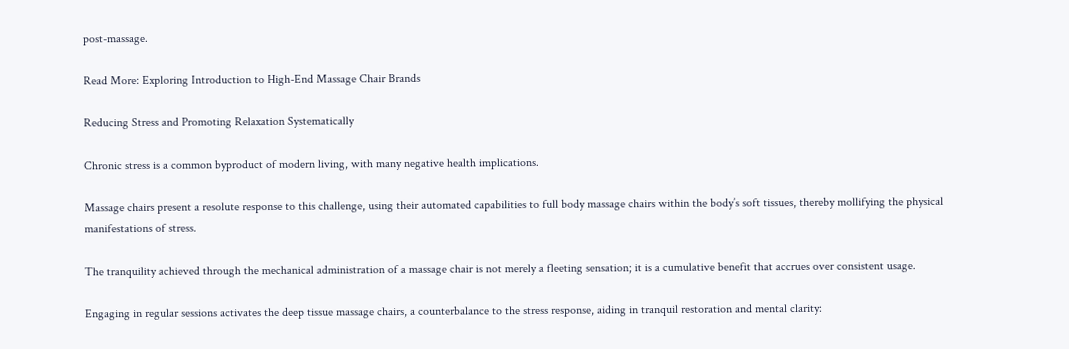post-massage.

Read More: Exploring Introduction to High-End Massage Chair Brands

Reducing Stress and Promoting Relaxation Systematically

Chronic stress is a common byproduct of modern living, with many negative health implications.

Massage chairs present a resolute response to this challenge, using their automated capabilities to full body massage chairs within the body’s soft tissues, thereby mollifying the physical manifestations of stress.

The tranquility achieved through the mechanical administration of a massage chair is not merely a fleeting sensation; it is a cumulative benefit that accrues over consistent usage.

Engaging in regular sessions activates the deep tissue massage chairs, a counterbalance to the stress response, aiding in tranquil restoration and mental clarity: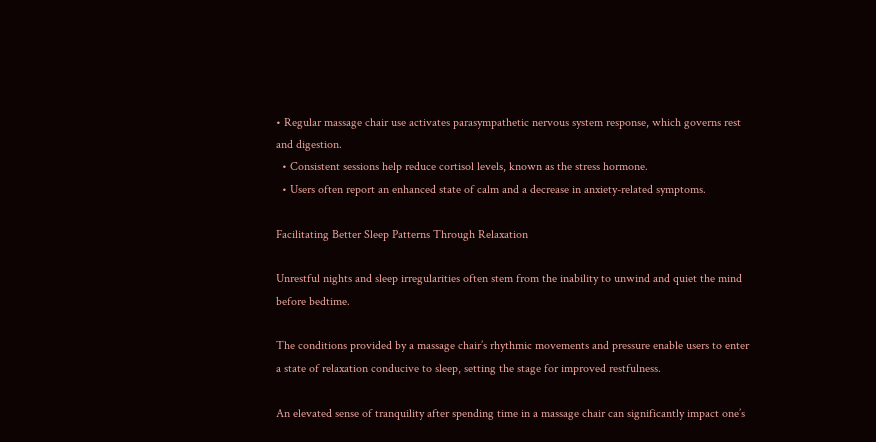• Regular massage chair use activates parasympathetic nervous system response, which governs rest and digestion.
  • Consistent sessions help reduce cortisol levels, known as the stress hormone.
  • Users often report an enhanced state of calm and a decrease in anxiety-related symptoms.

Facilitating Better Sleep Patterns Through Relaxation

Unrestful nights and sleep irregularities often stem from the inability to unwind and quiet the mind before bedtime.

The conditions provided by a massage chair’s rhythmic movements and pressure enable users to enter a state of relaxation conducive to sleep, setting the stage for improved restfulness.

An elevated sense of tranquility after spending time in a massage chair can significantly impact one’s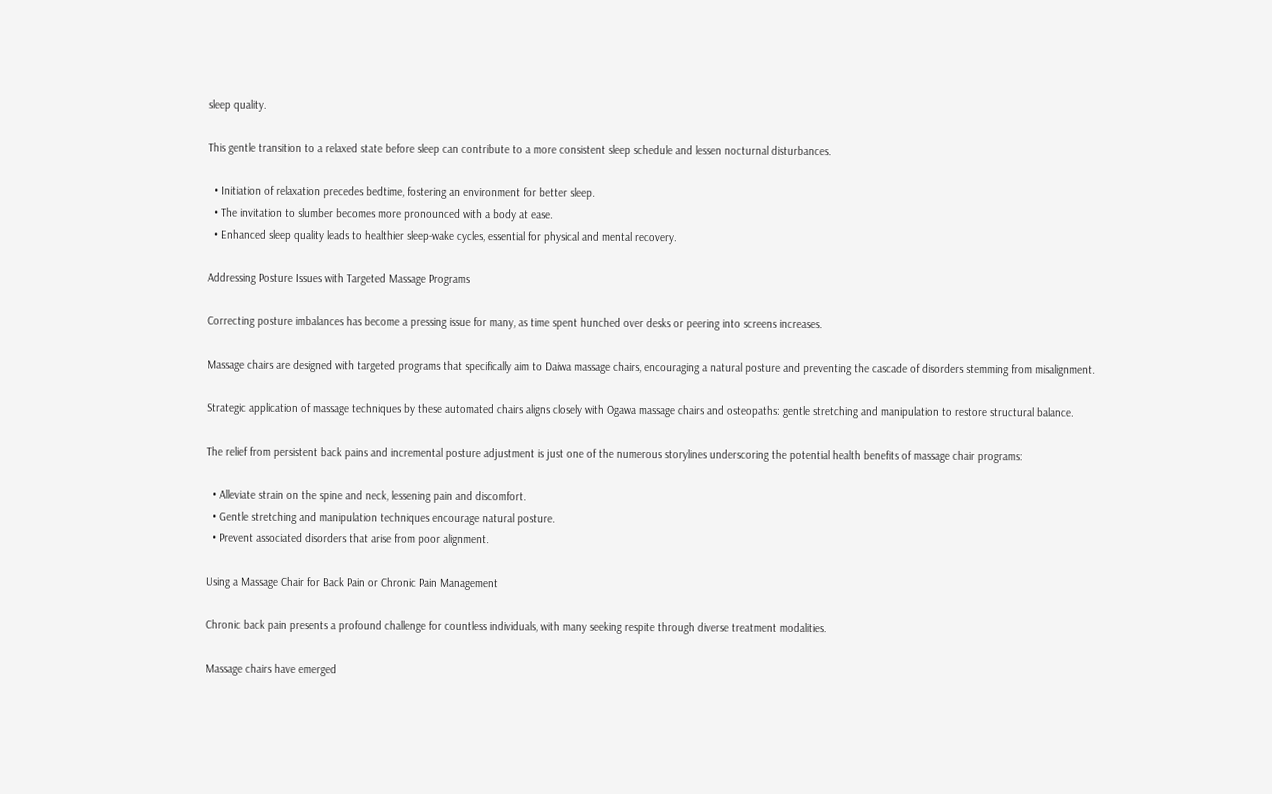sleep quality.

This gentle transition to a relaxed state before sleep can contribute to a more consistent sleep schedule and lessen nocturnal disturbances.

  • Initiation of relaxation precedes bedtime, fostering an environment for better sleep.
  • The invitation to slumber becomes more pronounced with a body at ease.
  • Enhanced sleep quality leads to healthier sleep-wake cycles, essential for physical and mental recovery.

Addressing Posture Issues with Targeted Massage Programs

Correcting posture imbalances has become a pressing issue for many, as time spent hunched over desks or peering into screens increases.

Massage chairs are designed with targeted programs that specifically aim to Daiwa massage chairs, encouraging a natural posture and preventing the cascade of disorders stemming from misalignment.

Strategic application of massage techniques by these automated chairs aligns closely with Ogawa massage chairs and osteopaths: gentle stretching and manipulation to restore structural balance.

The relief from persistent back pains and incremental posture adjustment is just one of the numerous storylines underscoring the potential health benefits of massage chair programs:

  • Alleviate strain on the spine and neck, lessening pain and discomfort.
  • Gentle stretching and manipulation techniques encourage natural posture.
  • Prevent associated disorders that arise from poor alignment.

Using a Massage Chair for Back Pain or Chronic Pain Management

Chronic back pain presents a profound challenge for countless individuals, with many seeking respite through diverse treatment modalities.

Massage chairs have emerged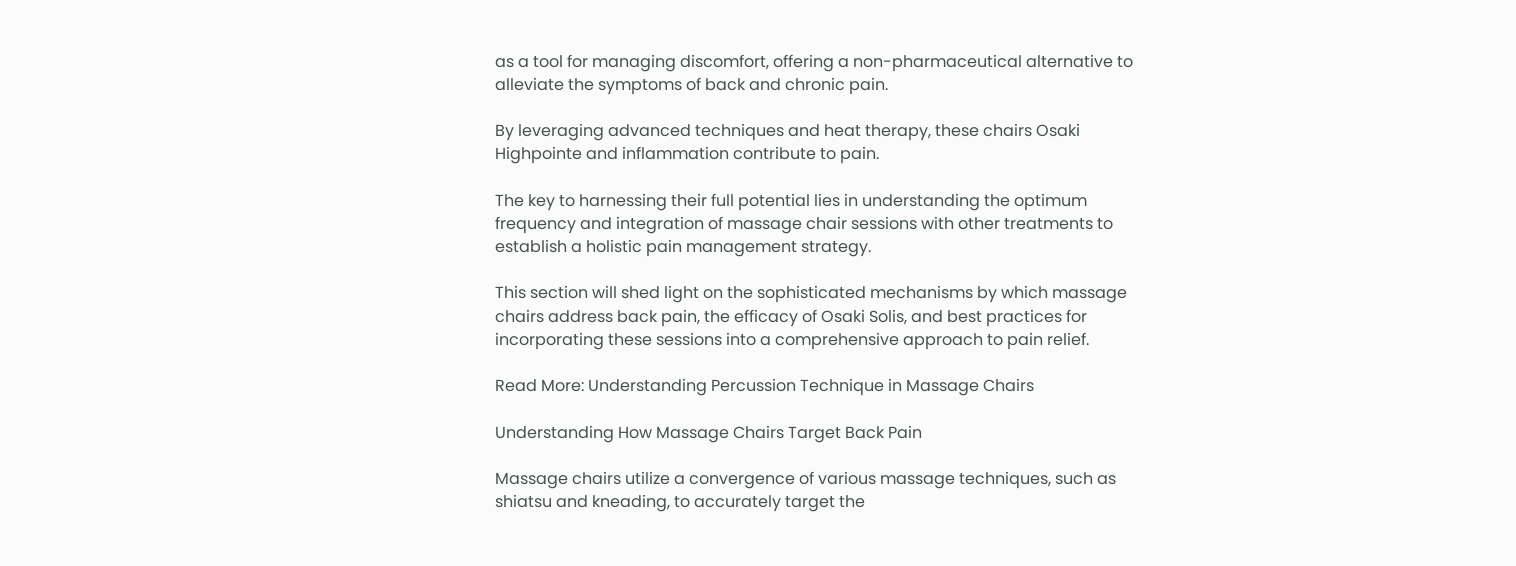as a tool for managing discomfort, offering a non-pharmaceutical alternative to alleviate the symptoms of back and chronic pain.

By leveraging advanced techniques and heat therapy, these chairs Osaki Highpointe and inflammation contribute to pain.

The key to harnessing their full potential lies in understanding the optimum frequency and integration of massage chair sessions with other treatments to establish a holistic pain management strategy.

This section will shed light on the sophisticated mechanisms by which massage chairs address back pain, the efficacy of Osaki Solis, and best practices for incorporating these sessions into a comprehensive approach to pain relief.

Read More: Understanding Percussion Technique in Massage Chairs

Understanding How Massage Chairs Target Back Pain

Massage chairs utilize a convergence of various massage techniques, such as shiatsu and kneading, to accurately target the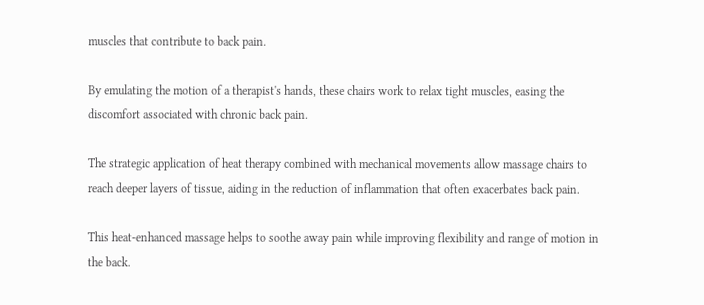muscles that contribute to back pain.

By emulating the motion of a therapist's hands, these chairs work to relax tight muscles, easing the discomfort associated with chronic back pain.

The strategic application of heat therapy combined with mechanical movements allow massage chairs to reach deeper layers of tissue, aiding in the reduction of inflammation that often exacerbates back pain.

This heat-enhanced massage helps to soothe away pain while improving flexibility and range of motion in the back.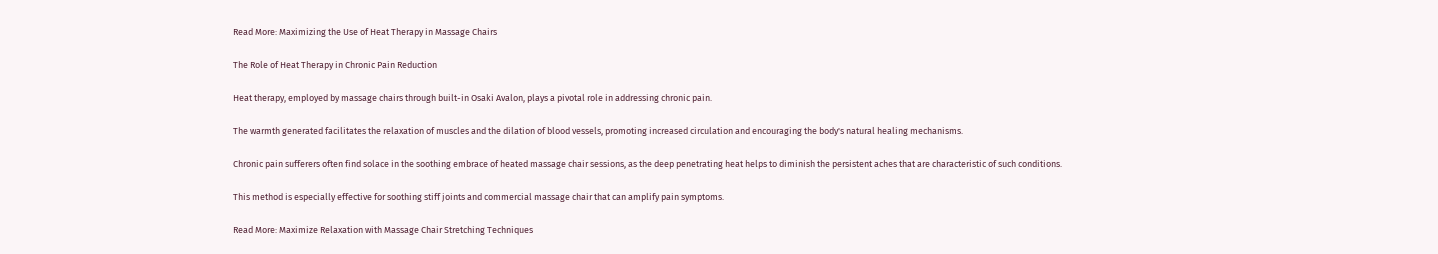Read More: Maximizing the Use of Heat Therapy in Massage Chairs

The Role of Heat Therapy in Chronic Pain Reduction

Heat therapy, employed by massage chairs through built-in Osaki Avalon, plays a pivotal role in addressing chronic pain.

The warmth generated facilitates the relaxation of muscles and the dilation of blood vessels, promoting increased circulation and encouraging the body's natural healing mechanisms.

Chronic pain sufferers often find solace in the soothing embrace of heated massage chair sessions, as the deep penetrating heat helps to diminish the persistent aches that are characteristic of such conditions.

This method is especially effective for soothing stiff joints and commercial massage chair that can amplify pain symptoms.

Read More: Maximize Relaxation with Massage Chair Stretching Techniques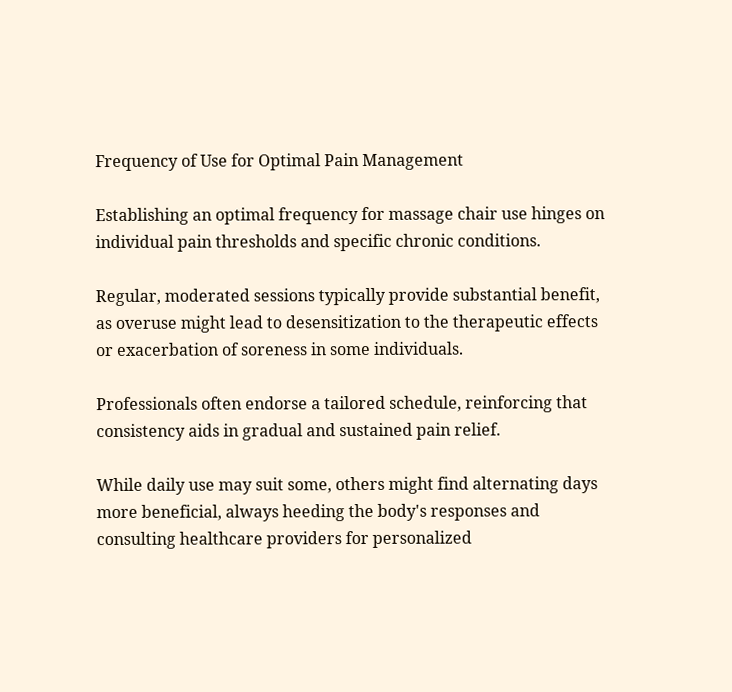Frequency of Use for Optimal Pain Management

Establishing an optimal frequency for massage chair use hinges on individual pain thresholds and specific chronic conditions.

Regular, moderated sessions typically provide substantial benefit, as overuse might lead to desensitization to the therapeutic effects or exacerbation of soreness in some individuals.

Professionals often endorse a tailored schedule, reinforcing that consistency aids in gradual and sustained pain relief.

While daily use may suit some, others might find alternating days more beneficial, always heeding the body's responses and consulting healthcare providers for personalized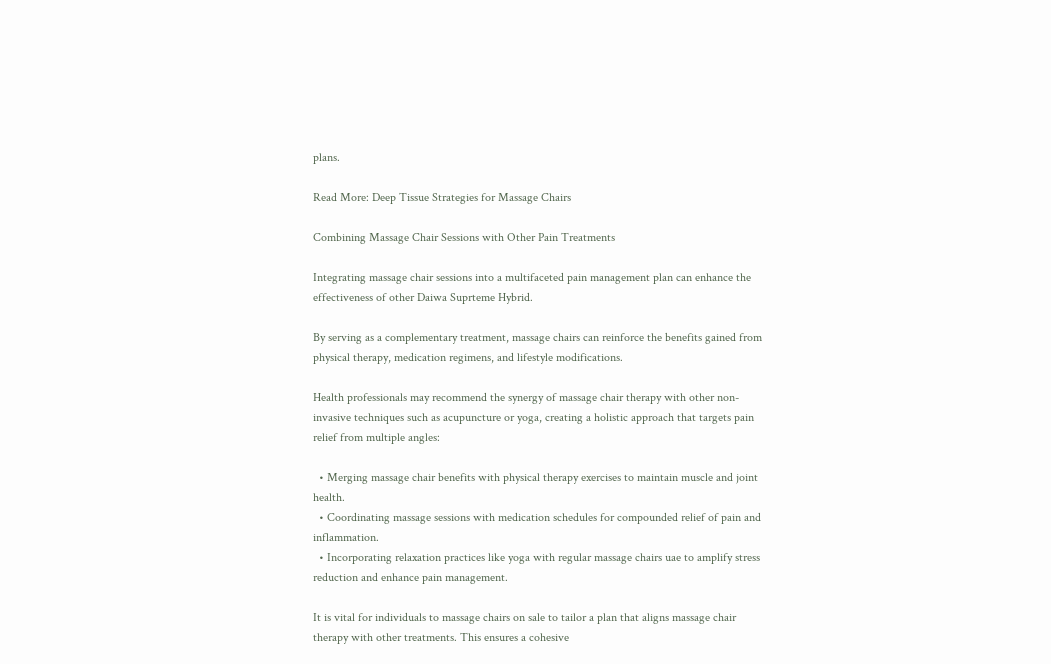plans.

Read More: Deep Tissue Strategies for Massage Chairs

Combining Massage Chair Sessions with Other Pain Treatments

Integrating massage chair sessions into a multifaceted pain management plan can enhance the effectiveness of other Daiwa Suprteme Hybrid.

By serving as a complementary treatment, massage chairs can reinforce the benefits gained from physical therapy, medication regimens, and lifestyle modifications.

Health professionals may recommend the synergy of massage chair therapy with other non-invasive techniques such as acupuncture or yoga, creating a holistic approach that targets pain relief from multiple angles:

  • Merging massage chair benefits with physical therapy exercises to maintain muscle and joint health.
  • Coordinating massage sessions with medication schedules for compounded relief of pain and inflammation.
  • Incorporating relaxation practices like yoga with regular massage chairs uae to amplify stress reduction and enhance pain management.

It is vital for individuals to massage chairs on sale to tailor a plan that aligns massage chair therapy with other treatments. This ensures a cohesive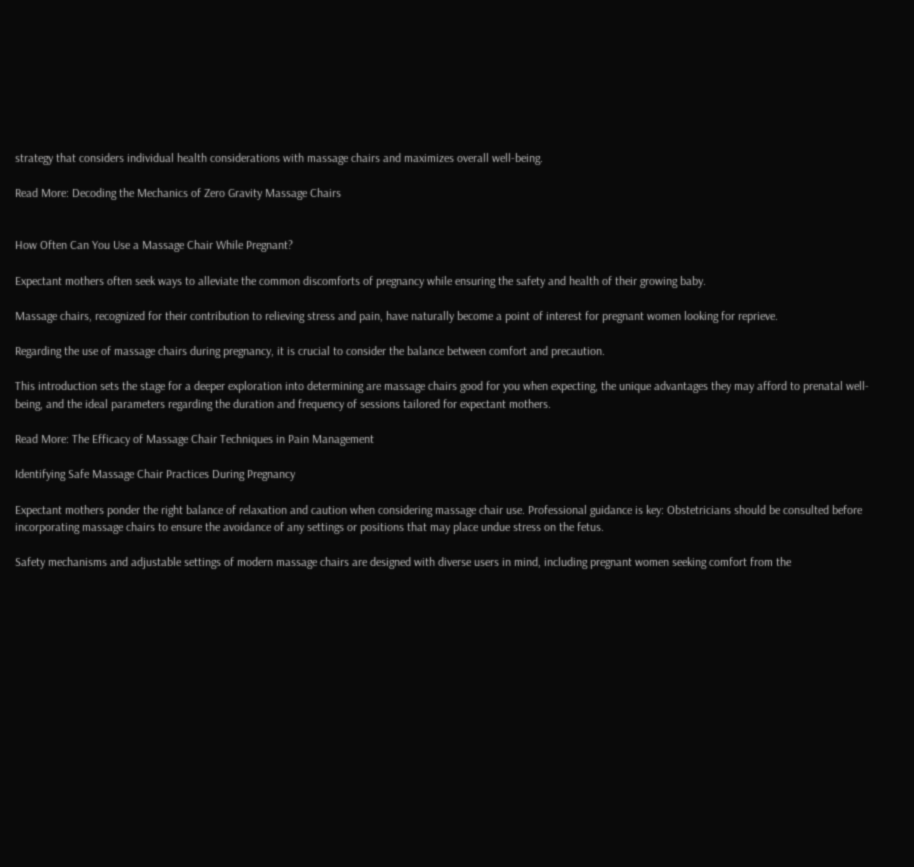strategy that considers individual health considerations with massage chairs and maximizes overall well-being.

Read More: Decoding the Mechanics of Zero Gravity Massage Chairs


How Often Can You Use a Massage Chair While Pregnant?

Expectant mothers often seek ways to alleviate the common discomforts of pregnancy while ensuring the safety and health of their growing baby.

Massage chairs, recognized for their contribution to relieving stress and pain, have naturally become a point of interest for pregnant women looking for reprieve.

Regarding the use of massage chairs during pregnancy, it is crucial to consider the balance between comfort and precaution.

This introduction sets the stage for a deeper exploration into determining are massage chairs good for you when expecting, the unique advantages they may afford to prenatal well-being, and the ideal parameters regarding the duration and frequency of sessions tailored for expectant mothers.

Read More: The Efficacy of Massage Chair Techniques in Pain Management

Identifying Safe Massage Chair Practices During Pregnancy

Expectant mothers ponder the right balance of relaxation and caution when considering massage chair use. Professional guidance is key: Obstetricians should be consulted before incorporating massage chairs to ensure the avoidance of any settings or positions that may place undue stress on the fetus.

Safety mechanisms and adjustable settings of modern massage chairs are designed with diverse users in mind, including pregnant women seeking comfort from the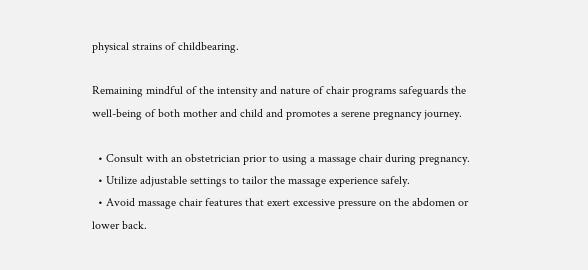physical strains of childbearing.

Remaining mindful of the intensity and nature of chair programs safeguards the well-being of both mother and child and promotes a serene pregnancy journey.

  • Consult with an obstetrician prior to using a massage chair during pregnancy.
  • Utilize adjustable settings to tailor the massage experience safely.
  • Avoid massage chair features that exert excessive pressure on the abdomen or lower back.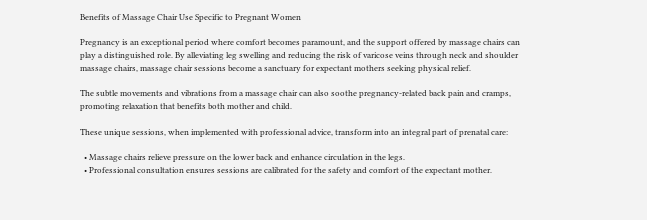Benefits of Massage Chair Use Specific to Pregnant Women

Pregnancy is an exceptional period where comfort becomes paramount, and the support offered by massage chairs can play a distinguished role. By alleviating leg swelling and reducing the risk of varicose veins through neck and shoulder massage chairs, massage chair sessions become a sanctuary for expectant mothers seeking physical relief.

The subtle movements and vibrations from a massage chair can also soothe pregnancy-related back pain and cramps, promoting relaxation that benefits both mother and child.

These unique sessions, when implemented with professional advice, transform into an integral part of prenatal care:

  • Massage chairs relieve pressure on the lower back and enhance circulation in the legs.
  • Professional consultation ensures sessions are calibrated for the safety and comfort of the expectant mother.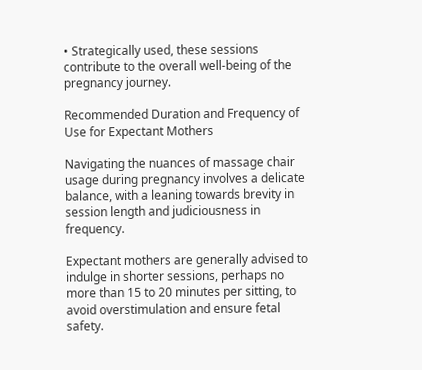• Strategically used, these sessions contribute to the overall well-being of the pregnancy journey.

Recommended Duration and Frequency of Use for Expectant Mothers

Navigating the nuances of massage chair usage during pregnancy involves a delicate balance, with a leaning towards brevity in session length and judiciousness in frequency.

Expectant mothers are generally advised to indulge in shorter sessions, perhaps no more than 15 to 20 minutes per sitting, to avoid overstimulation and ensure fetal safety.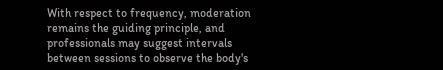With respect to frequency, moderation remains the guiding principle, and professionals may suggest intervals between sessions to observe the body's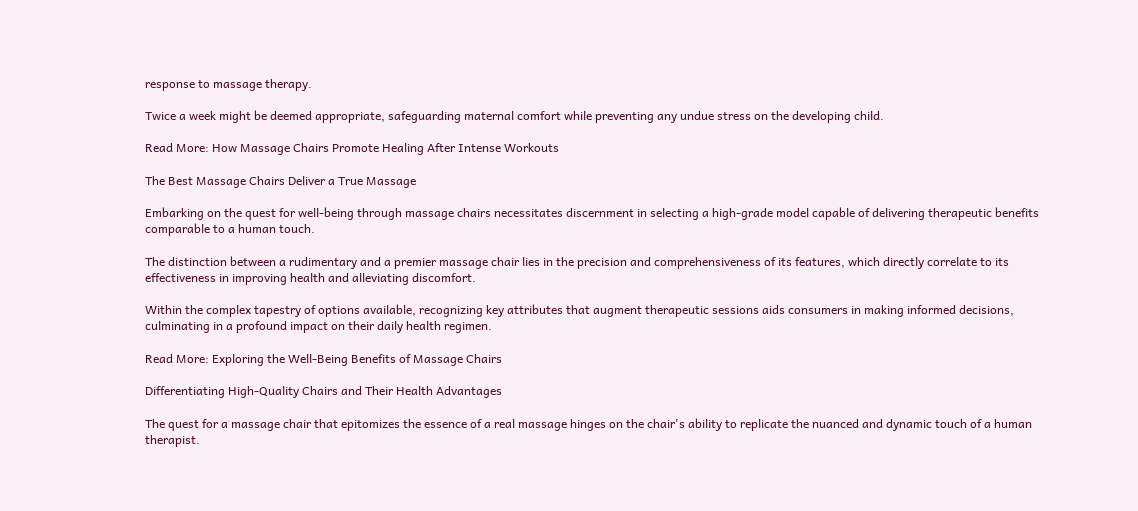response to massage therapy.

Twice a week might be deemed appropriate, safeguarding maternal comfort while preventing any undue stress on the developing child.

Read More: How Massage Chairs Promote Healing After Intense Workouts

The Best Massage Chairs Deliver a True Massage

Embarking on the quest for well-being through massage chairs necessitates discernment in selecting a high-grade model capable of delivering therapeutic benefits comparable to a human touch.

The distinction between a rudimentary and a premier massage chair lies in the precision and comprehensiveness of its features, which directly correlate to its effectiveness in improving health and alleviating discomfort.

Within the complex tapestry of options available, recognizing key attributes that augment therapeutic sessions aids consumers in making informed decisions, culminating in a profound impact on their daily health regimen.

Read More: Exploring the Well-Being Benefits of Massage Chairs

Differentiating High-Quality Chairs and Their Health Advantages

The quest for a massage chair that epitomizes the essence of a real massage hinges on the chair's ability to replicate the nuanced and dynamic touch of a human therapist.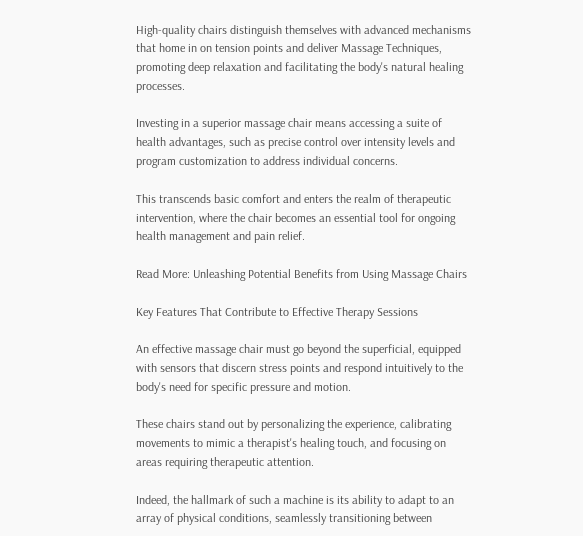High-quality chairs distinguish themselves with advanced mechanisms that home in on tension points and deliver Massage Techniques, promoting deep relaxation and facilitating the body's natural healing processes.

Investing in a superior massage chair means accessing a suite of health advantages, such as precise control over intensity levels and program customization to address individual concerns.

This transcends basic comfort and enters the realm of therapeutic intervention, where the chair becomes an essential tool for ongoing health management and pain relief.

Read More: Unleashing Potential Benefits from Using Massage Chairs

Key Features That Contribute to Effective Therapy Sessions

An effective massage chair must go beyond the superficial, equipped with sensors that discern stress points and respond intuitively to the body's need for specific pressure and motion.

These chairs stand out by personalizing the experience, calibrating movements to mimic a therapist's healing touch, and focusing on areas requiring therapeutic attention.

Indeed, the hallmark of such a machine is its ability to adapt to an array of physical conditions, seamlessly transitioning between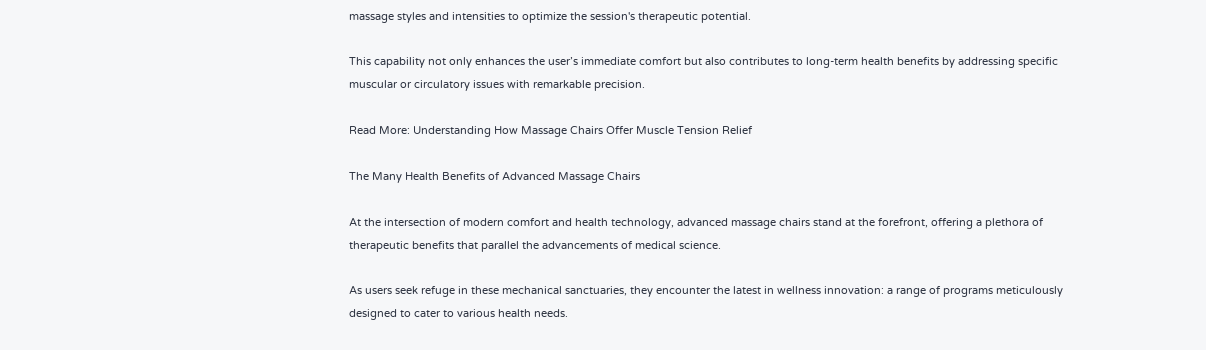massage styles and intensities to optimize the session's therapeutic potential.

This capability not only enhances the user’s immediate comfort but also contributes to long-term health benefits by addressing specific muscular or circulatory issues with remarkable precision.

Read More: Understanding How Massage Chairs Offer Muscle Tension Relief

The Many Health Benefits of Advanced Massage Chairs

At the intersection of modern comfort and health technology, advanced massage chairs stand at the forefront, offering a plethora of therapeutic benefits that parallel the advancements of medical science.

As users seek refuge in these mechanical sanctuaries, they encounter the latest in wellness innovation: a range of programs meticulously designed to cater to various health needs.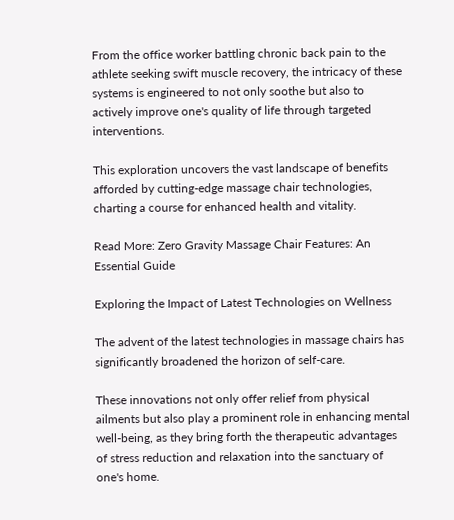From the office worker battling chronic back pain to the athlete seeking swift muscle recovery, the intricacy of these systems is engineered to not only soothe but also to actively improve one's quality of life through targeted interventions.

This exploration uncovers the vast landscape of benefits afforded by cutting-edge massage chair technologies, charting a course for enhanced health and vitality.

Read More: Zero Gravity Massage Chair Features: An Essential Guide

Exploring the Impact of Latest Technologies on Wellness

The advent of the latest technologies in massage chairs has significantly broadened the horizon of self-care.

These innovations not only offer relief from physical ailments but also play a prominent role in enhancing mental well-being, as they bring forth the therapeutic advantages of stress reduction and relaxation into the sanctuary of one's home.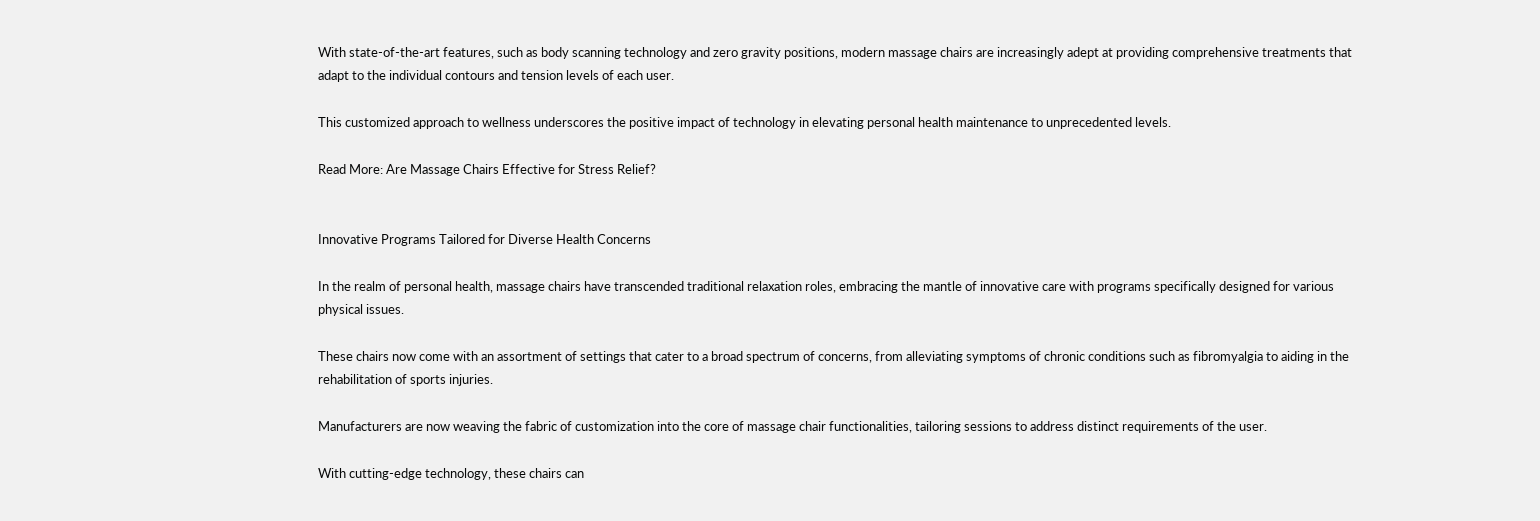With state-of-the-art features, such as body scanning technology and zero gravity positions, modern massage chairs are increasingly adept at providing comprehensive treatments that adapt to the individual contours and tension levels of each user.

This customized approach to wellness underscores the positive impact of technology in elevating personal health maintenance to unprecedented levels.

Read More: Are Massage Chairs Effective for Stress Relief?


Innovative Programs Tailored for Diverse Health Concerns

In the realm of personal health, massage chairs have transcended traditional relaxation roles, embracing the mantle of innovative care with programs specifically designed for various physical issues.

These chairs now come with an assortment of settings that cater to a broad spectrum of concerns, from alleviating symptoms of chronic conditions such as fibromyalgia to aiding in the rehabilitation of sports injuries.

Manufacturers are now weaving the fabric of customization into the core of massage chair functionalities, tailoring sessions to address distinct requirements of the user.

With cutting-edge technology, these chairs can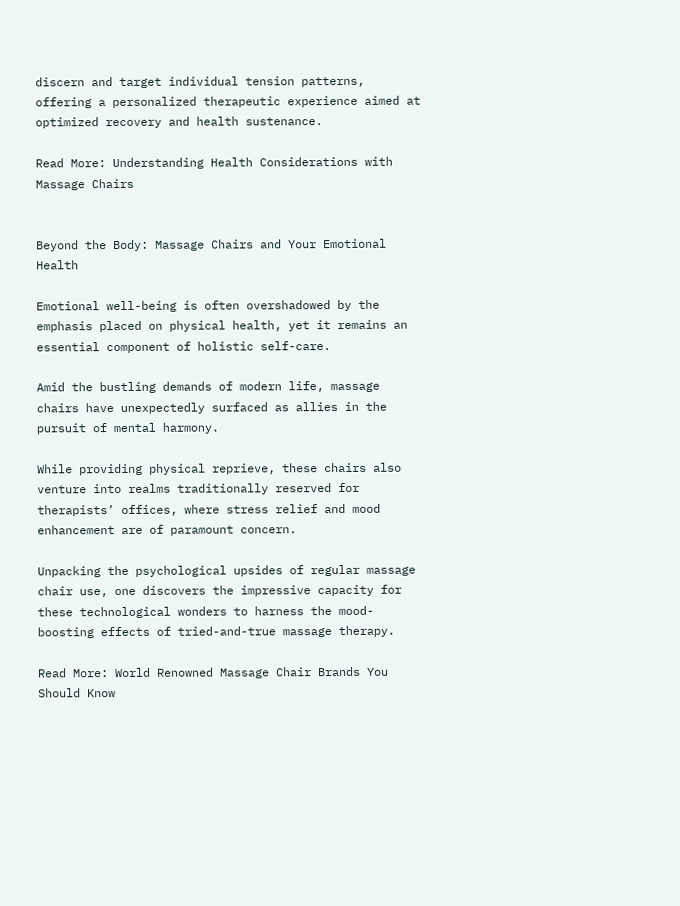discern and target individual tension patterns, offering a personalized therapeutic experience aimed at optimized recovery and health sustenance.

Read More: Understanding Health Considerations with Massage Chairs


Beyond the Body: Massage Chairs and Your Emotional Health

Emotional well-being is often overshadowed by the emphasis placed on physical health, yet it remains an essential component of holistic self-care.

Amid the bustling demands of modern life, massage chairs have unexpectedly surfaced as allies in the pursuit of mental harmony.

While providing physical reprieve, these chairs also venture into realms traditionally reserved for therapists’ offices, where stress relief and mood enhancement are of paramount concern.

Unpacking the psychological upsides of regular massage chair use, one discovers the impressive capacity for these technological wonders to harness the mood-boosting effects of tried-and-true massage therapy.

Read More: World Renowned Massage Chair Brands You Should Know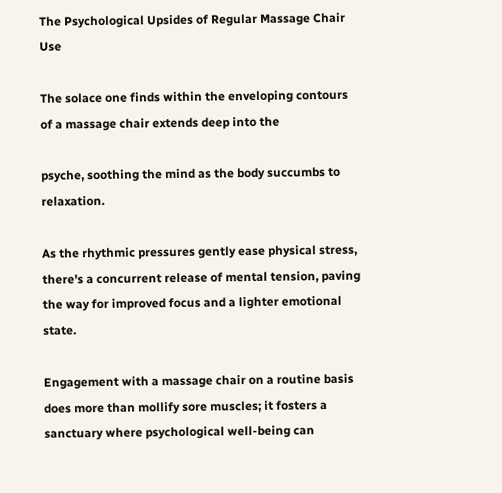The Psychological Upsides of Regular Massage Chair Use

The solace one finds within the enveloping contours of a massage chair extends deep into the

psyche, soothing the mind as the body succumbs to relaxation.

As the rhythmic pressures gently ease physical stress, there's a concurrent release of mental tension, paving the way for improved focus and a lighter emotional state.

Engagement with a massage chair on a routine basis does more than mollify sore muscles; it fosters a sanctuary where psychological well-being can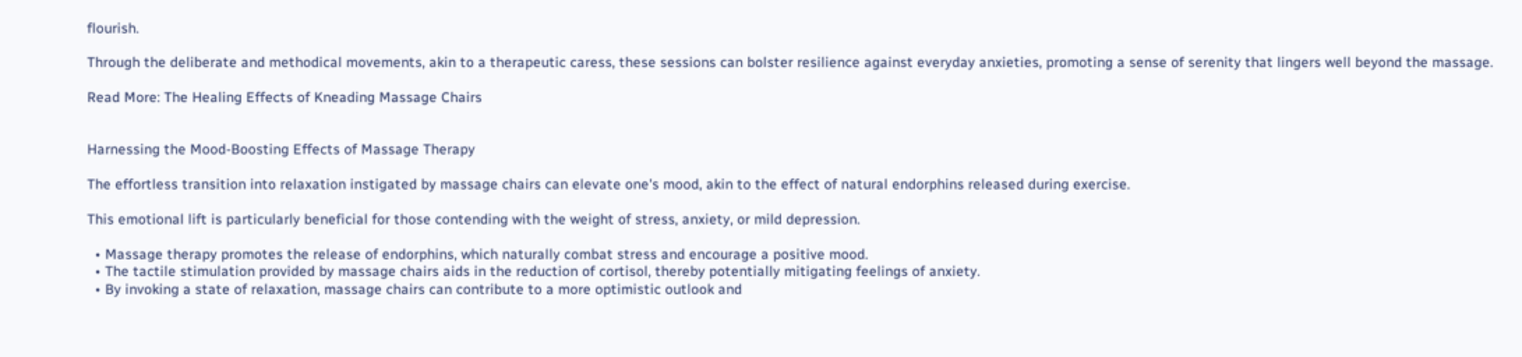flourish.

Through the deliberate and methodical movements, akin to a therapeutic caress, these sessions can bolster resilience against everyday anxieties, promoting a sense of serenity that lingers well beyond the massage.

Read More: The Healing Effects of Kneading Massage Chairs


Harnessing the Mood-Boosting Effects of Massage Therapy

The effortless transition into relaxation instigated by massage chairs can elevate one's mood, akin to the effect of natural endorphins released during exercise.

This emotional lift is particularly beneficial for those contending with the weight of stress, anxiety, or mild depression.

  • Massage therapy promotes the release of endorphins, which naturally combat stress and encourage a positive mood.
  • The tactile stimulation provided by massage chairs aids in the reduction of cortisol, thereby potentially mitigating feelings of anxiety.
  • By invoking a state of relaxation, massage chairs can contribute to a more optimistic outlook and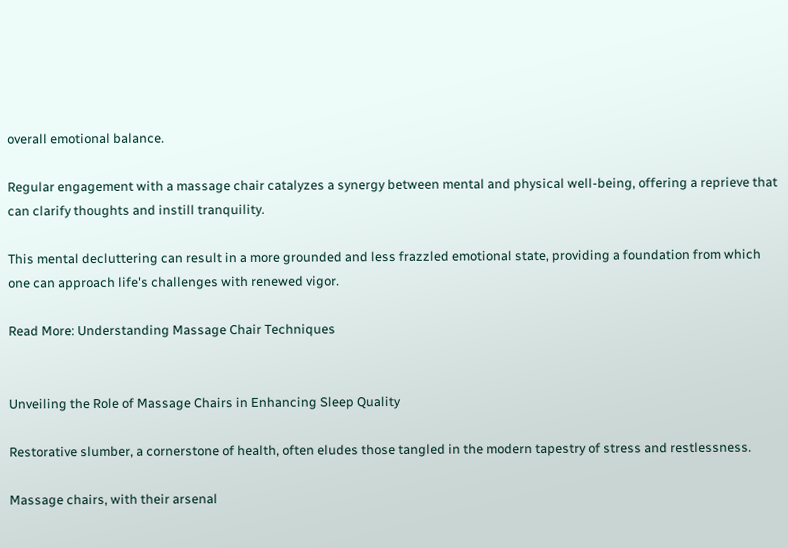overall emotional balance.

Regular engagement with a massage chair catalyzes a synergy between mental and physical well-being, offering a reprieve that can clarify thoughts and instill tranquility.

This mental decluttering can result in a more grounded and less frazzled emotional state, providing a foundation from which one can approach life's challenges with renewed vigor.

Read More: Understanding Massage Chair Techniques


Unveiling the Role of Massage Chairs in Enhancing Sleep Quality

Restorative slumber, a cornerstone of health, often eludes those tangled in the modern tapestry of stress and restlessness.

Massage chairs, with their arsenal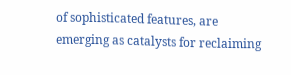of sophisticated features, are emerging as catalysts for reclaiming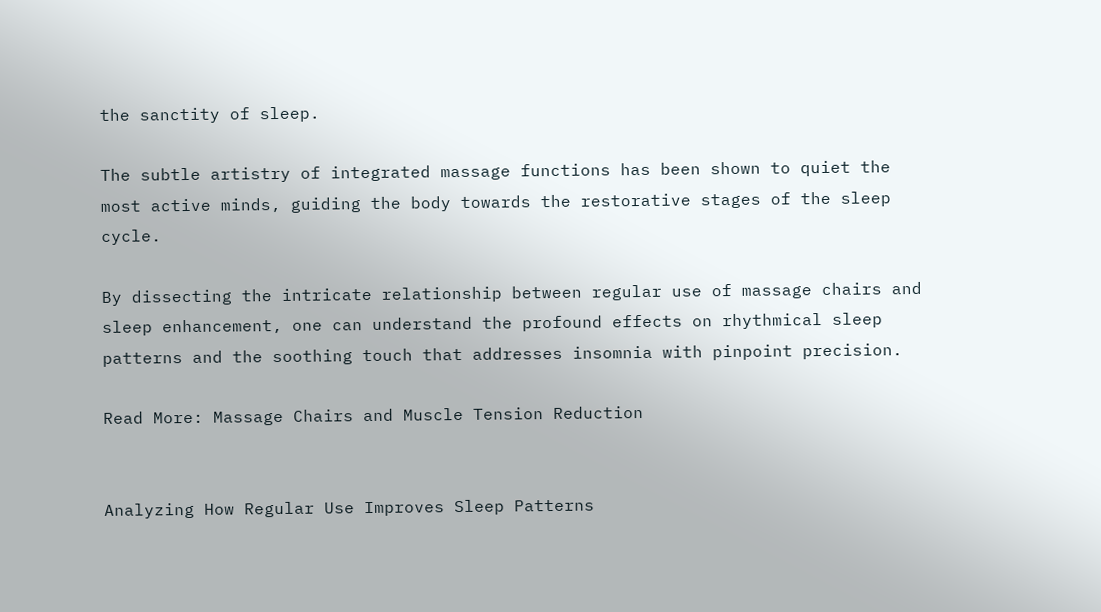the sanctity of sleep.

The subtle artistry of integrated massage functions has been shown to quiet the most active minds, guiding the body towards the restorative stages of the sleep cycle.

By dissecting the intricate relationship between regular use of massage chairs and sleep enhancement, one can understand the profound effects on rhythmical sleep patterns and the soothing touch that addresses insomnia with pinpoint precision.

Read More: Massage Chairs and Muscle Tension Reduction


Analyzing How Regular Use Improves Sleep Patterns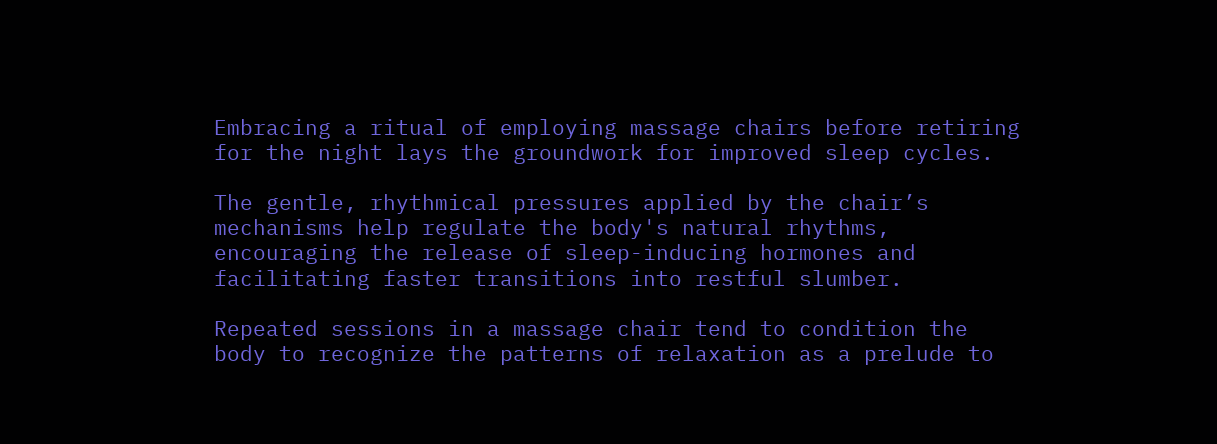Embracing a ritual of employing massage chairs before retiring for the night lays the groundwork for improved sleep cycles.

The gentle, rhythmical pressures applied by the chair’s mechanisms help regulate the body's natural rhythms, encouraging the release of sleep-inducing hormones and facilitating faster transitions into restful slumber.

Repeated sessions in a massage chair tend to condition the body to recognize the patterns of relaxation as a prelude to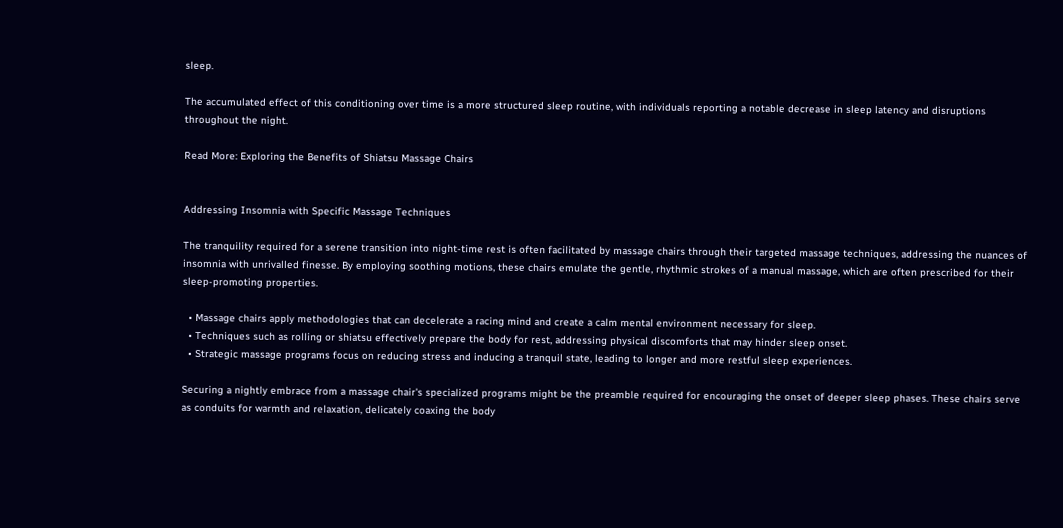sleep.

The accumulated effect of this conditioning over time is a more structured sleep routine, with individuals reporting a notable decrease in sleep latency and disruptions throughout the night.

Read More: Exploring the Benefits of Shiatsu Massage Chairs


Addressing Insomnia with Specific Massage Techniques

The tranquility required for a serene transition into night-time rest is often facilitated by massage chairs through their targeted massage techniques, addressing the nuances of insomnia with unrivalled finesse. By employing soothing motions, these chairs emulate the gentle, rhythmic strokes of a manual massage, which are often prescribed for their sleep-promoting properties.

  • Massage chairs apply methodologies that can decelerate a racing mind and create a calm mental environment necessary for sleep.
  • Techniques such as rolling or shiatsu effectively prepare the body for rest, addressing physical discomforts that may hinder sleep onset.
  • Strategic massage programs focus on reducing stress and inducing a tranquil state, leading to longer and more restful sleep experiences.

Securing a nightly embrace from a massage chair's specialized programs might be the preamble required for encouraging the onset of deeper sleep phases. These chairs serve as conduits for warmth and relaxation, delicately coaxing the body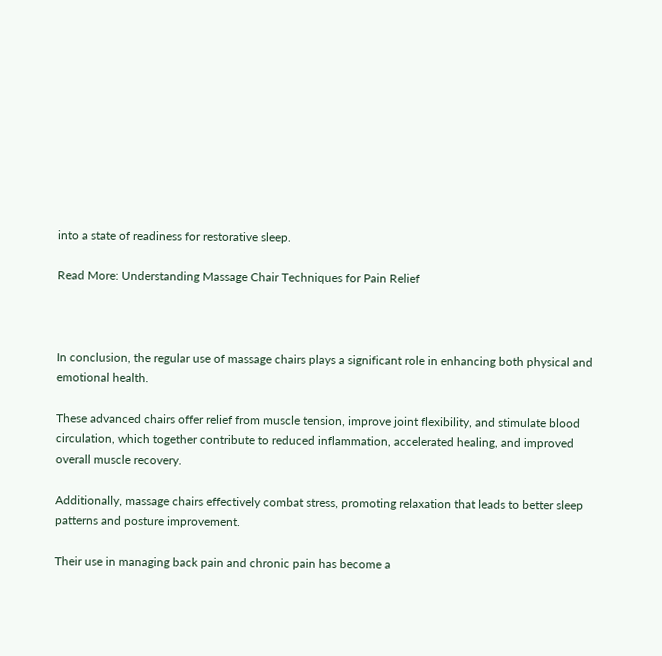into a state of readiness for restorative sleep.

Read More: Understanding Massage Chair Techniques for Pain Relief



In conclusion, the regular use of massage chairs plays a significant role in enhancing both physical and emotional health.

These advanced chairs offer relief from muscle tension, improve joint flexibility, and stimulate blood circulation, which together contribute to reduced inflammation, accelerated healing, and improved overall muscle recovery.

Additionally, massage chairs effectively combat stress, promoting relaxation that leads to better sleep patterns and posture improvement.

Their use in managing back pain and chronic pain has become a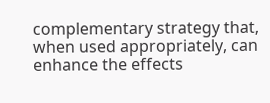complementary strategy that, when used appropriately, can enhance the effects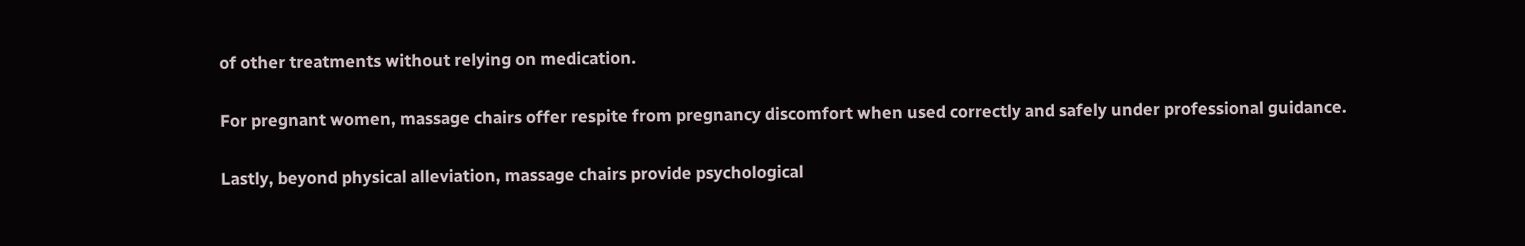of other treatments without relying on medication.

For pregnant women, massage chairs offer respite from pregnancy discomfort when used correctly and safely under professional guidance.

Lastly, beyond physical alleviation, massage chairs provide psychological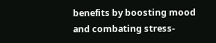benefits by boosting mood and combating stress-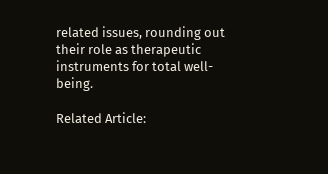related issues, rounding out their role as therapeutic instruments for total well-being.

Related Article: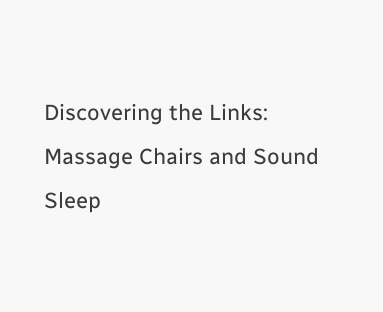Discovering the Links: Massage Chairs and Sound Sleep